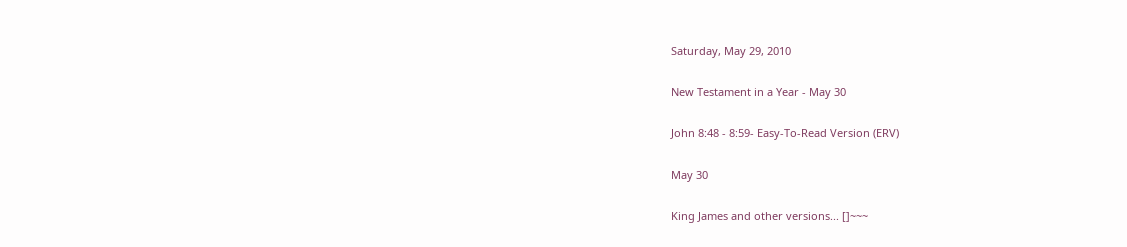Saturday, May 29, 2010

New Testament in a Year - May 30

John 8:48 - 8:59- Easy-To-Read Version (ERV)

May 30

King James and other versions... []~~~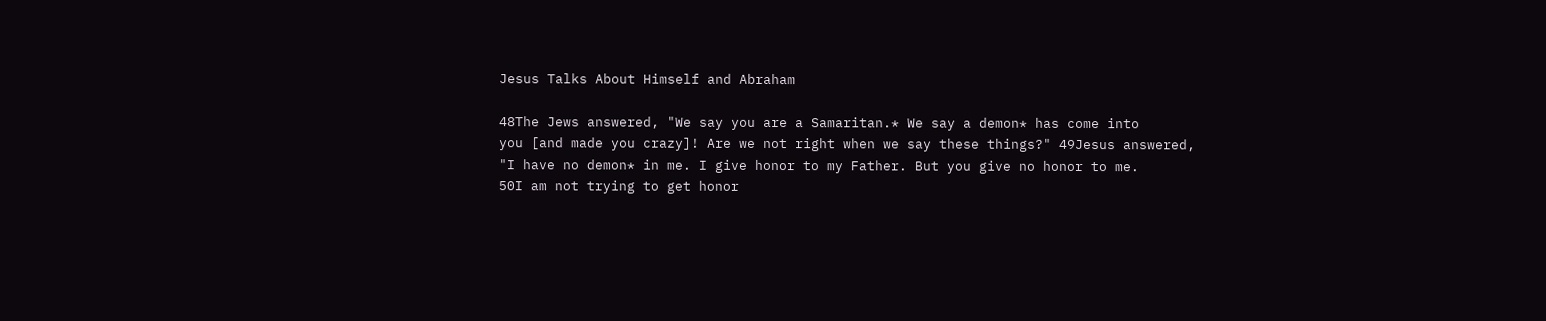Jesus Talks About Himself and Abraham

48The Jews answered, "We say you are a Samaritan.* We say a demon* has come into
you [and made you crazy]! Are we not right when we say these things?" 49Jesus answered,
"I have no demon* in me. I give honor to my Father. But you give no honor to me.
50I am not trying to get honor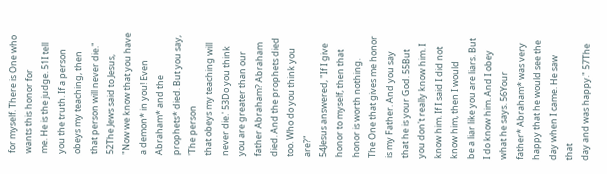for myself. There is One who wants this honor for
me. He is the judge. 51I tell you the truth. If a person obeys my teaching, then
that person will never die." 52The Jews said to Jesus, "Now we know that you have
a demon* in you! Even Abraham* and the prophets* died. But you say, 'The person
that obeys my teaching will never die.' 53Do you think you are greater than our
father Abraham? Abraham died. And the prophets died too. Who do you think you are?"
54Jesus answered, "If I give honor to myself, then that honor is worth nothing.
The One that gives me honor is my Father. And you say that he is your God. 55But
you don't really know him. I know him. If I said I did not know him, then I would
be a liar like you are liars. But I do know him. And I obey what he says. 56Your
father* Abraham* was very happy that he would see the day when I came. He saw that
day and was happy." 57The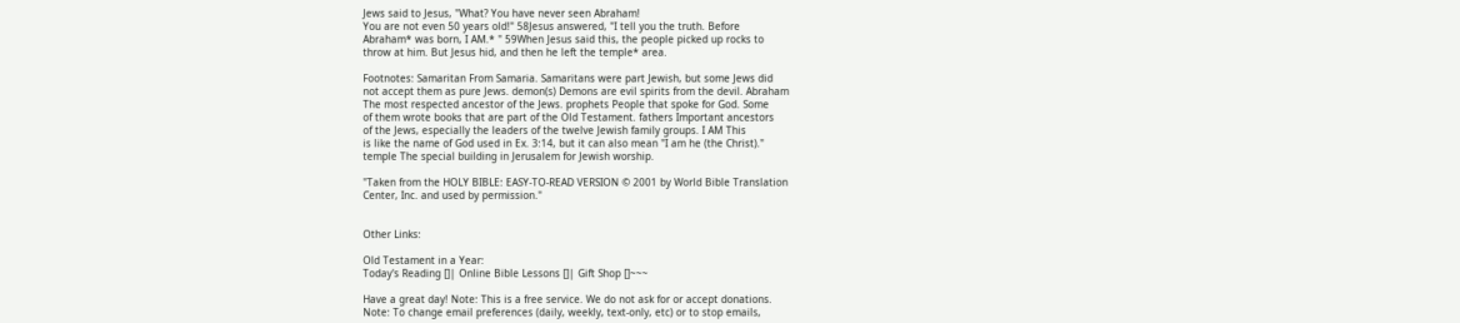Jews said to Jesus, "What? You have never seen Abraham!
You are not even 50 years old!" 58Jesus answered, "I tell you the truth. Before
Abraham* was born, I AM.* " 59When Jesus said this, the people picked up rocks to
throw at him. But Jesus hid, and then he left the temple* area.

Footnotes: Samaritan From Samaria. Samaritans were part Jewish, but some Jews did
not accept them as pure Jews. demon(s) Demons are evil spirits from the devil. Abraham
The most respected ancestor of the Jews. prophets People that spoke for God. Some
of them wrote books that are part of the Old Testament. fathers Important ancestors
of the Jews, especially the leaders of the twelve Jewish family groups. I AM This
is like the name of God used in Ex. 3:14, but it can also mean "I am he (the Christ)."
temple The special building in Jerusalem for Jewish worship.

"Taken from the HOLY BIBLE: EASY-TO-READ VERSION © 2001 by World Bible Translation
Center, Inc. and used by permission."


Other Links:

Old Testament in a Year:
Today's Reading []| Online Bible Lessons []| Gift Shop []~~~

Have a great day! Note: This is a free service. We do not ask for or accept donations.
Note: To change email preferences (daily, weekly, text-only, etc) or to stop emails,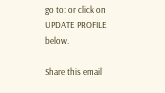go to: or click on UPDATE PROFILE below.

Share this email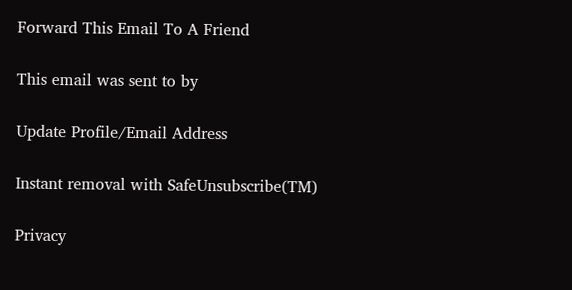Forward This Email To A Friend

This email was sent to by

Update Profile/Email Address

Instant removal with SafeUnsubscribe(TM)

Privacy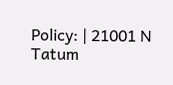Policy: | 21001 N Tatum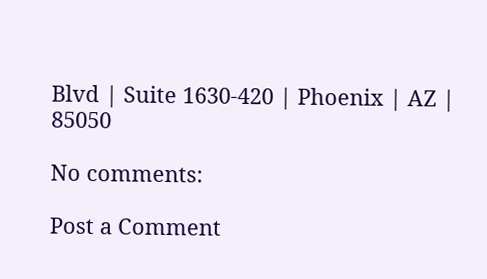Blvd | Suite 1630-420 | Phoenix | AZ | 85050

No comments:

Post a Comment